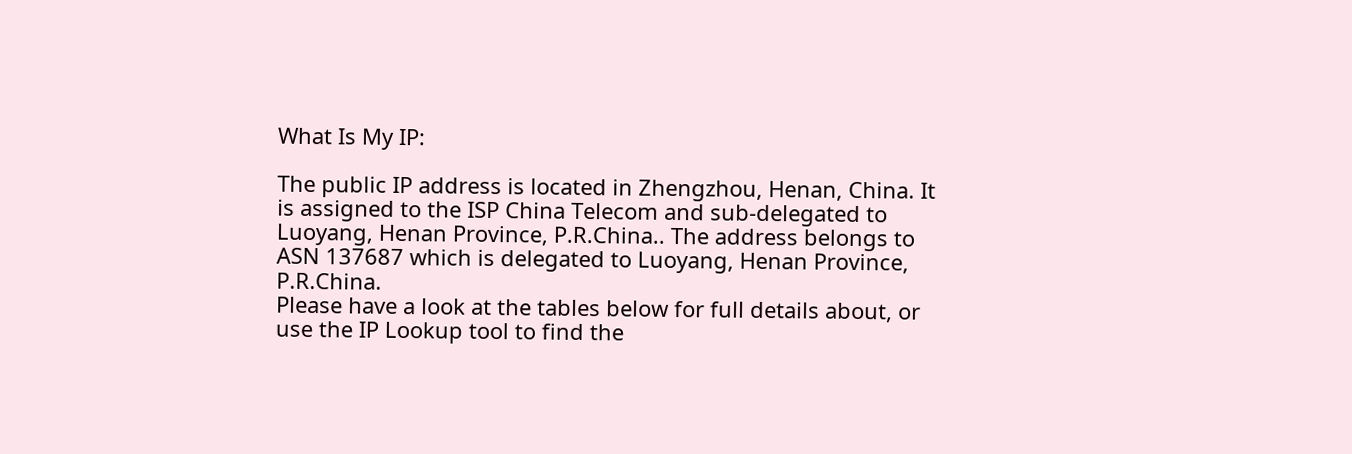What Is My IP:

The public IP address is located in Zhengzhou, Henan, China. It is assigned to the ISP China Telecom and sub-delegated to Luoyang, Henan Province, P.R.China.. The address belongs to ASN 137687 which is delegated to Luoyang, Henan Province, P.R.China.
Please have a look at the tables below for full details about, or use the IP Lookup tool to find the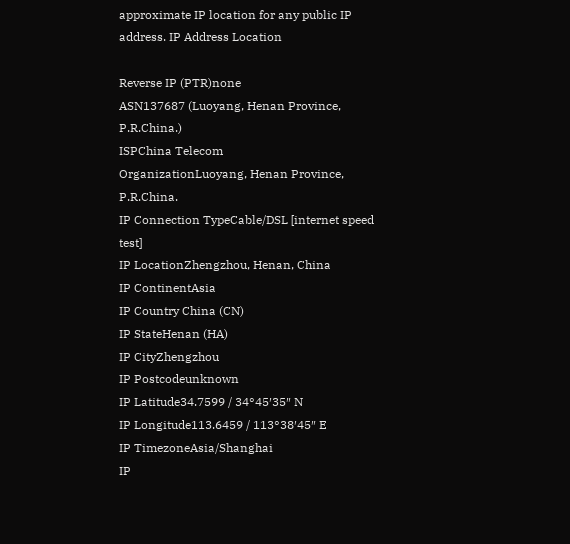approximate IP location for any public IP address. IP Address Location

Reverse IP (PTR)none
ASN137687 (Luoyang, Henan Province, P.R.China.)
ISPChina Telecom
OrganizationLuoyang, Henan Province, P.R.China.
IP Connection TypeCable/DSL [internet speed test]
IP LocationZhengzhou, Henan, China
IP ContinentAsia
IP Country China (CN)
IP StateHenan (HA)
IP CityZhengzhou
IP Postcodeunknown
IP Latitude34.7599 / 34°45′35″ N
IP Longitude113.6459 / 113°38′45″ E
IP TimezoneAsia/Shanghai
IP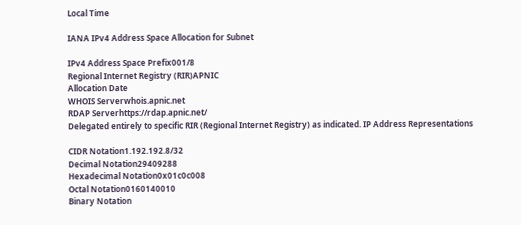Local Time

IANA IPv4 Address Space Allocation for Subnet

IPv4 Address Space Prefix001/8
Regional Internet Registry (RIR)APNIC
Allocation Date
WHOIS Serverwhois.apnic.net
RDAP Serverhttps://rdap.apnic.net/
Delegated entirely to specific RIR (Regional Internet Registry) as indicated. IP Address Representations

CIDR Notation1.192.192.8/32
Decimal Notation29409288
Hexadecimal Notation0x01c0c008
Octal Notation0160140010
Binary Notation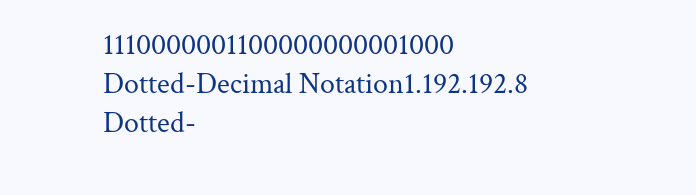1110000001100000000001000
Dotted-Decimal Notation1.192.192.8
Dotted-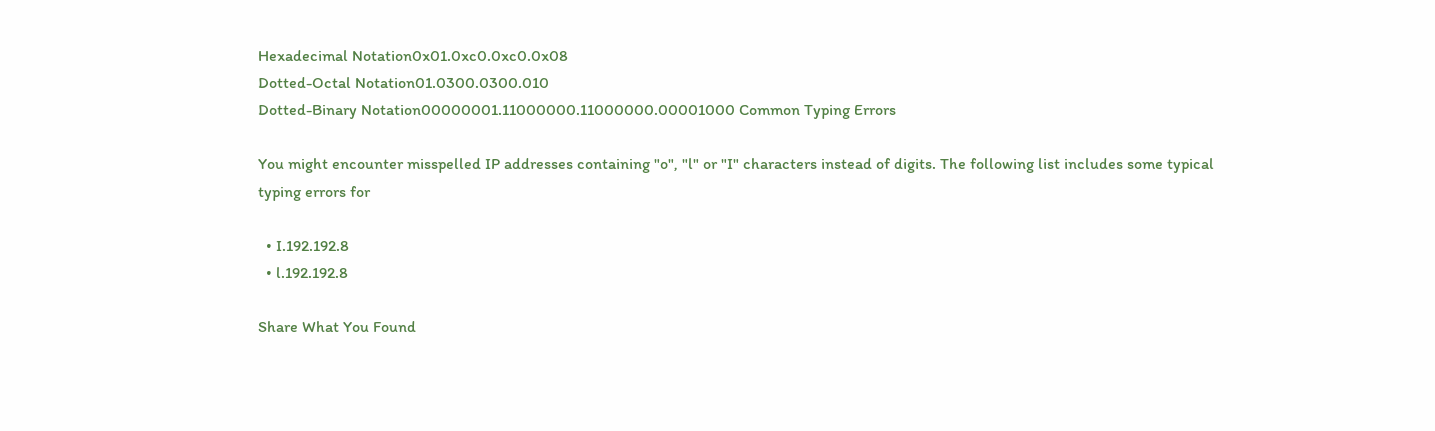Hexadecimal Notation0x01.0xc0.0xc0.0x08
Dotted-Octal Notation01.0300.0300.010
Dotted-Binary Notation00000001.11000000.11000000.00001000 Common Typing Errors

You might encounter misspelled IP addresses containing "o", "l" or "I" characters instead of digits. The following list includes some typical typing errors for

  • I.192.192.8
  • l.192.192.8

Share What You Found